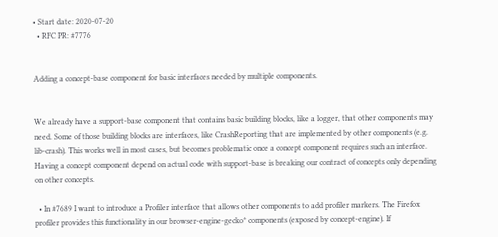• Start date: 2020-07-20
  • RFC PR: #7776


Adding a concept-base component for basic interfaces needed by multiple components.


We already have a support-base component that contains basic building blocks, like a logger, that other components may need. Some of those building blocks are interfaces, like CrashReporting that are implemented by other components (e.g. lib-crash). This works well in most cases, but becomes problematic once a concept component requires such an interface. Having a concept component depend on actual code with support-base is breaking our contract of concepts only depending on other concepts.

  • In #7689 I want to introduce a Profiler interface that allows other components to add profiler markers. The Firefox profiler provides this functionality in our browser-engine-gecko* components (exposed by concept-engine). If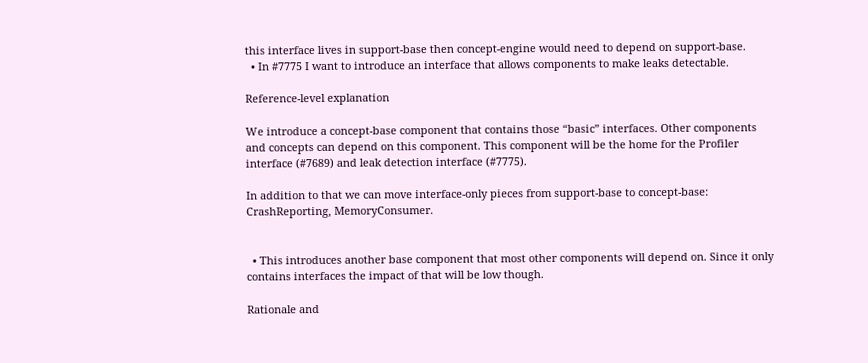this interface lives in support-base then concept-engine would need to depend on support-base.
  • In #7775 I want to introduce an interface that allows components to make leaks detectable.

Reference-level explanation

We introduce a concept-base component that contains those “basic” interfaces. Other components and concepts can depend on this component. This component will be the home for the Profiler interface (#7689) and leak detection interface (#7775).

In addition to that we can move interface-only pieces from support-base to concept-base: CrashReporting, MemoryConsumer.


  • This introduces another base component that most other components will depend on. Since it only contains interfaces the impact of that will be low though.

Rationale and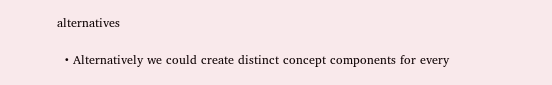alternatives

  • Alternatively we could create distinct concept components for every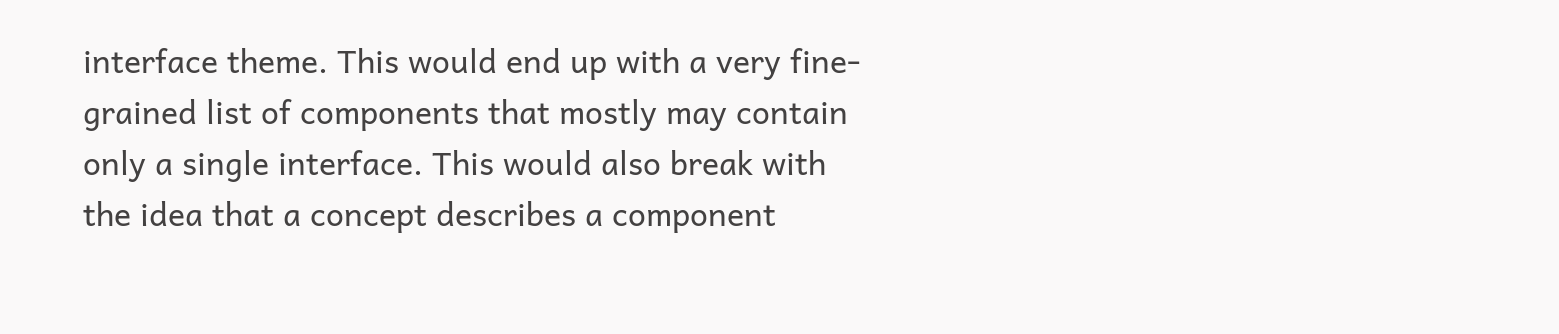interface theme. This would end up with a very fine-grained list of components that mostly may contain only a single interface. This would also break with the idea that a concept describes a component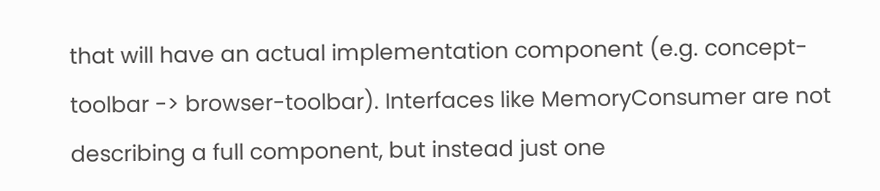that will have an actual implementation component (e.g. concept-toolbar -> browser-toolbar). Interfaces like MemoryConsumer are not describing a full component, but instead just one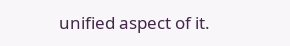unified aspect of it.